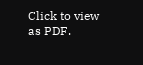Click to view as PDF.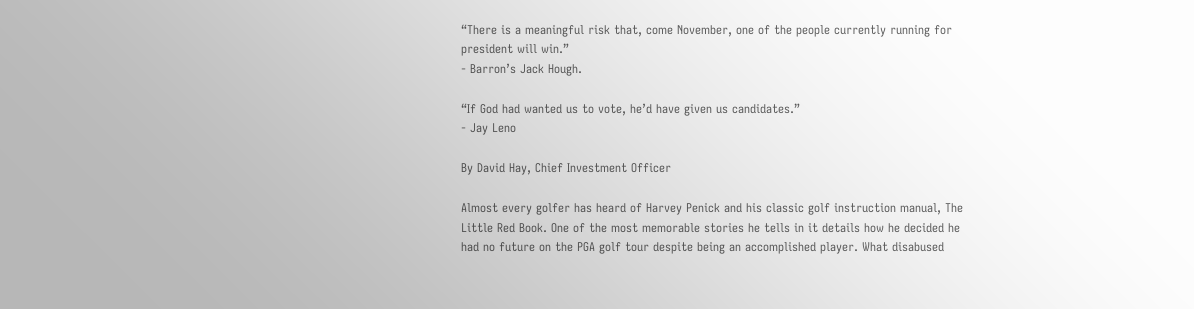“There is a meaningful risk that, come November, one of the people currently running for president will win.”
- Barron’s Jack Hough.

“If God had wanted us to vote, he’d have given us candidates.”
- Jay Leno

By David Hay, Chief Investment Officer

Almost every golfer has heard of Harvey Penick and his classic golf instruction manual, The Little Red Book. One of the most memorable stories he tells in it details how he decided he had no future on the PGA golf tour despite being an accomplished player. What disabused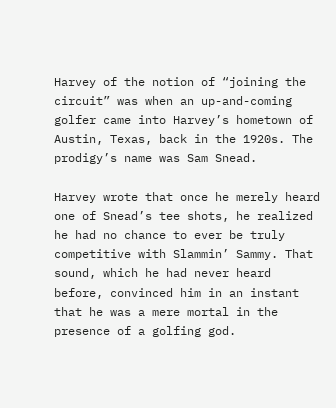Harvey of the notion of “joining the circuit” was when an up-and-coming golfer came into Harvey’s hometown of Austin, Texas, back in the 1920s. The prodigy’s name was Sam Snead.

Harvey wrote that once he merely heard one of Snead’s tee shots, he realized he had no chance to ever be truly competitive with Slammin’ Sammy. That sound, which he had never heard before, convinced him in an instant that he was a mere mortal in the presence of a golfing god.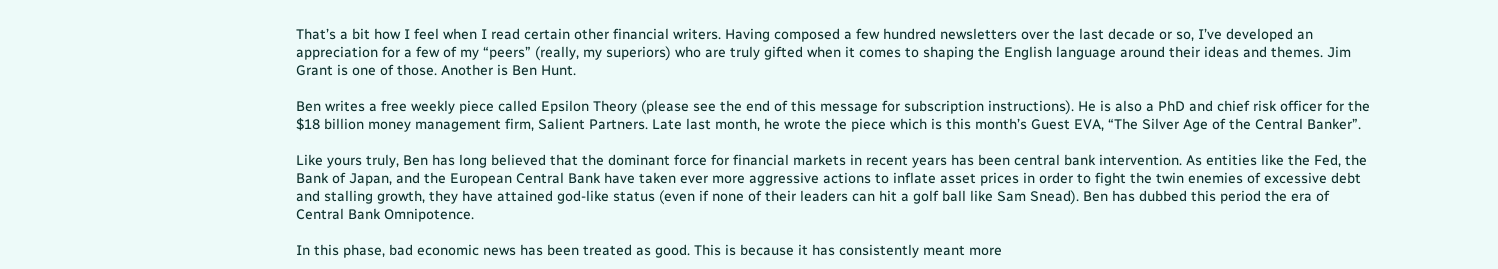That’s a bit how I feel when I read certain other financial writers. Having composed a few hundred newsletters over the last decade or so, I’ve developed an appreciation for a few of my “peers” (really, my superiors) who are truly gifted when it comes to shaping the English language around their ideas and themes. Jim Grant is one of those. Another is Ben Hunt.

Ben writes a free weekly piece called Epsilon Theory (please see the end of this message for subscription instructions). He is also a PhD and chief risk officer for the $18 billion money management firm, Salient Partners. Late last month, he wrote the piece which is this month’s Guest EVA, “The Silver Age of the Central Banker”.

Like yours truly, Ben has long believed that the dominant force for financial markets in recent years has been central bank intervention. As entities like the Fed, the Bank of Japan, and the European Central Bank have taken ever more aggressive actions to inflate asset prices in order to fight the twin enemies of excessive debt and stalling growth, they have attained god-like status (even if none of their leaders can hit a golf ball like Sam Snead). Ben has dubbed this period the era of Central Bank Omnipotence.

In this phase, bad economic news has been treated as good. This is because it has consistently meant more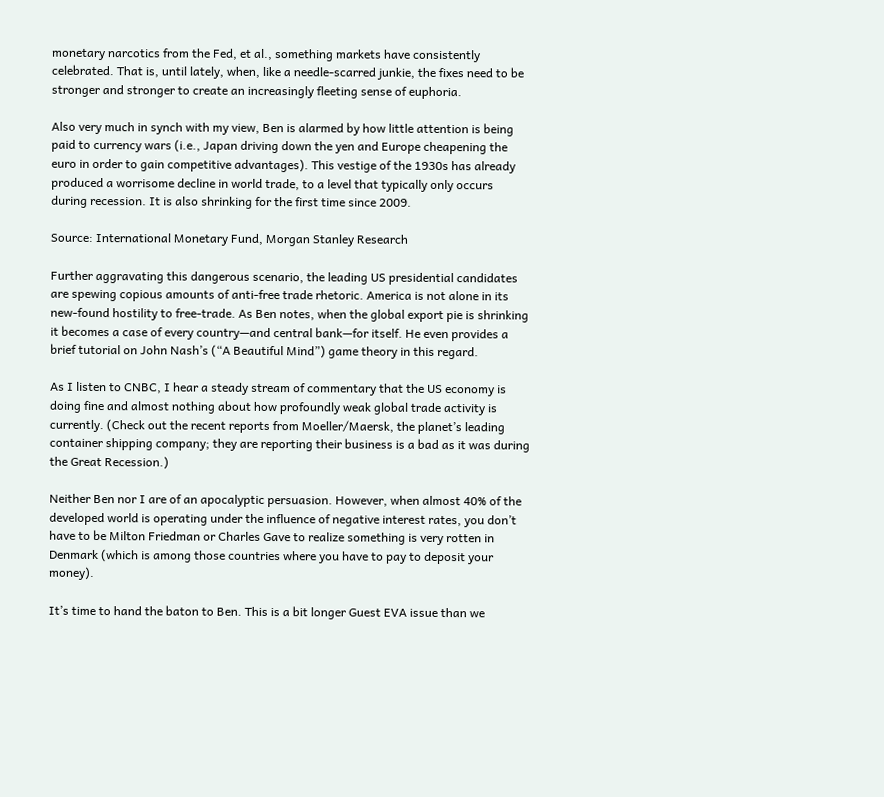monetary narcotics from the Fed, et al., something markets have consistently celebrated. That is, until lately, when, like a needle-scarred junkie, the fixes need to be stronger and stronger to create an increasingly fleeting sense of euphoria.

Also very much in synch with my view, Ben is alarmed by how little attention is being paid to currency wars (i.e., Japan driving down the yen and Europe cheapening the euro in order to gain competitive advantages). This vestige of the 1930s has already produced a worrisome decline in world trade, to a level that typically only occurs during recession. It is also shrinking for the first time since 2009.

Source: International Monetary Fund, Morgan Stanley Research

Further aggravating this dangerous scenario, the leading US presidential candidates are spewing copious amounts of anti-free trade rhetoric. America is not alone in its new-found hostility to free-trade. As Ben notes, when the global export pie is shrinking it becomes a case of every country—and central bank—for itself. He even provides a brief tutorial on John Nash’s (“A Beautiful Mind”) game theory in this regard.

As I listen to CNBC, I hear a steady stream of commentary that the US economy is doing fine and almost nothing about how profoundly weak global trade activity is currently. (Check out the recent reports from Moeller/Maersk, the planet’s leading container shipping company; they are reporting their business is a bad as it was during the Great Recession.)

Neither Ben nor I are of an apocalyptic persuasion. However, when almost 40% of the developed world is operating under the influence of negative interest rates, you don’t have to be Milton Friedman or Charles Gave to realize something is very rotten in Denmark (which is among those countries where you have to pay to deposit your money).

It’s time to hand the baton to Ben. This is a bit longer Guest EVA issue than we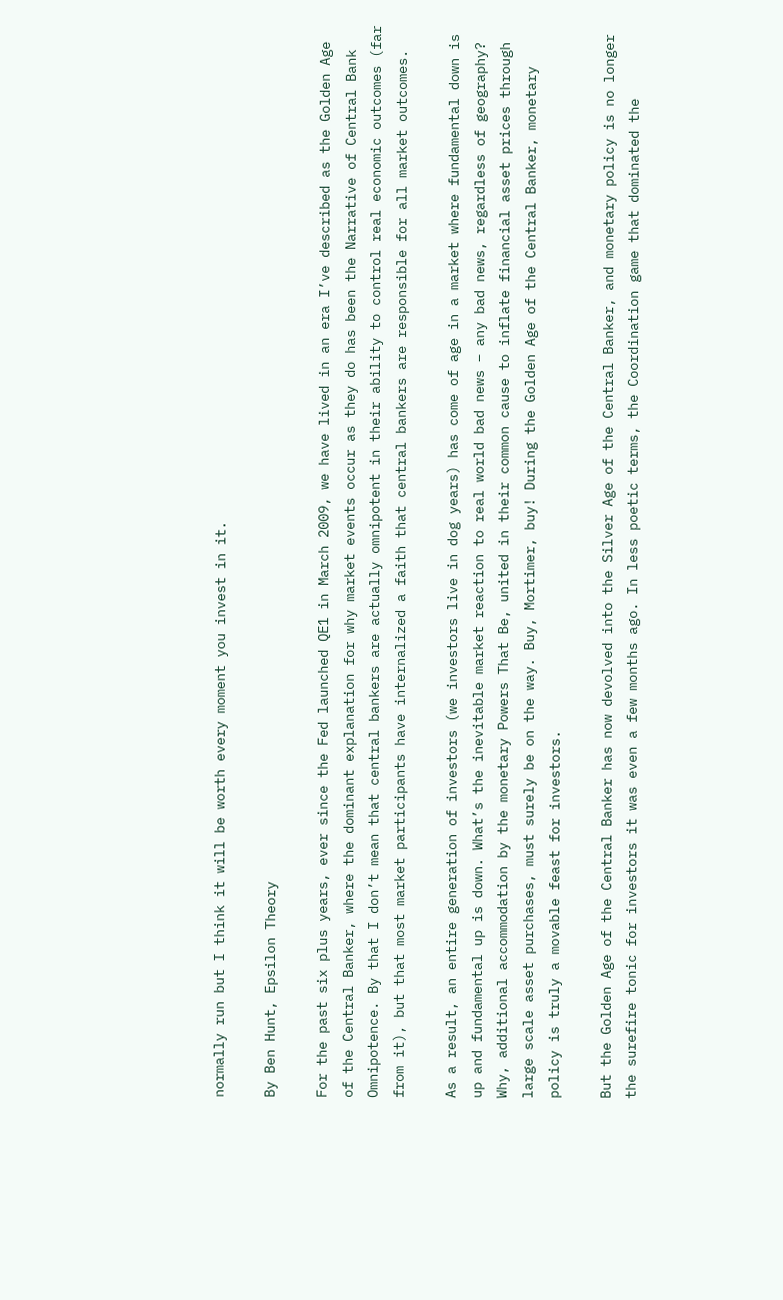normally run but I think it will be worth every moment you invest in it.

By Ben Hunt, Epsilon Theory

For the past six plus years, ever since the Fed launched QE1 in March 2009, we have lived in an era I’ve described as the Golden Age of the Central Banker, where the dominant explanation for why market events occur as they do has been the Narrative of Central Bank Omnipotence. By that I don’t mean that central bankers are actually omnipotent in their ability to control real economic outcomes (far from it), but that most market participants have internalized a faith that central bankers are responsible for all market outcomes.

As a result, an entire generation of investors (we investors live in dog years) has come of age in a market where fundamental down is up and fundamental up is down. What’s the inevitable market reaction to real world bad news – any bad news, regardless of geography? Why, additional accommodation by the monetary Powers That Be, united in their common cause to inflate financial asset prices through large scale asset purchases, must surely be on the way. Buy, Mortimer, buy! During the Golden Age of the Central Banker, monetary policy is truly a movable feast for investors.

But the Golden Age of the Central Banker has now devolved into the Silver Age of the Central Banker, and monetary policy is no longer the surefire tonic for investors it was even a few months ago. In less poetic terms, the Coordination game that dominated the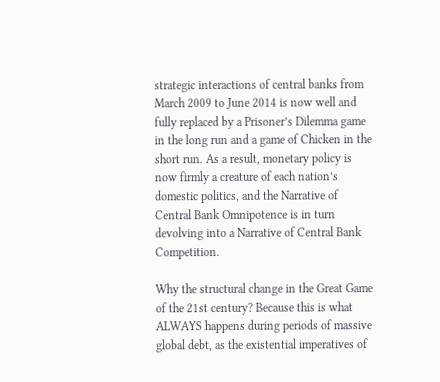strategic interactions of central banks from March 2009 to June 2014 is now well and fully replaced by a Prisoner’s Dilemma game in the long run and a game of Chicken in the short run. As a result, monetary policy is now firmly a creature of each nation’s domestic politics, and the Narrative of Central Bank Omnipotence is in turn devolving into a Narrative of Central Bank Competition.

Why the structural change in the Great Game of the 21st century? Because this is what ALWAYS happens during periods of massive global debt, as the existential imperatives of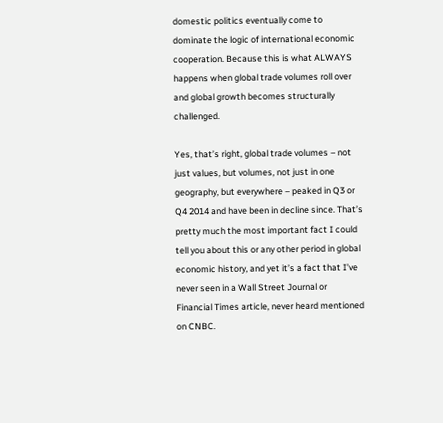domestic politics eventually come to dominate the logic of international economic cooperation. Because this is what ALWAYS happens when global trade volumes roll over and global growth becomes structurally challenged.

Yes, that’s right, global trade volumes – not just values, but volumes, not just in one geography, but everywhere – peaked in Q3 or Q4 2014 and have been in decline since. That’s pretty much the most important fact I could tell you about this or any other period in global economic history, and yet it’s a fact that I’ve never seen in a Wall Street Journal or Financial Times article, never heard mentioned on CNBC.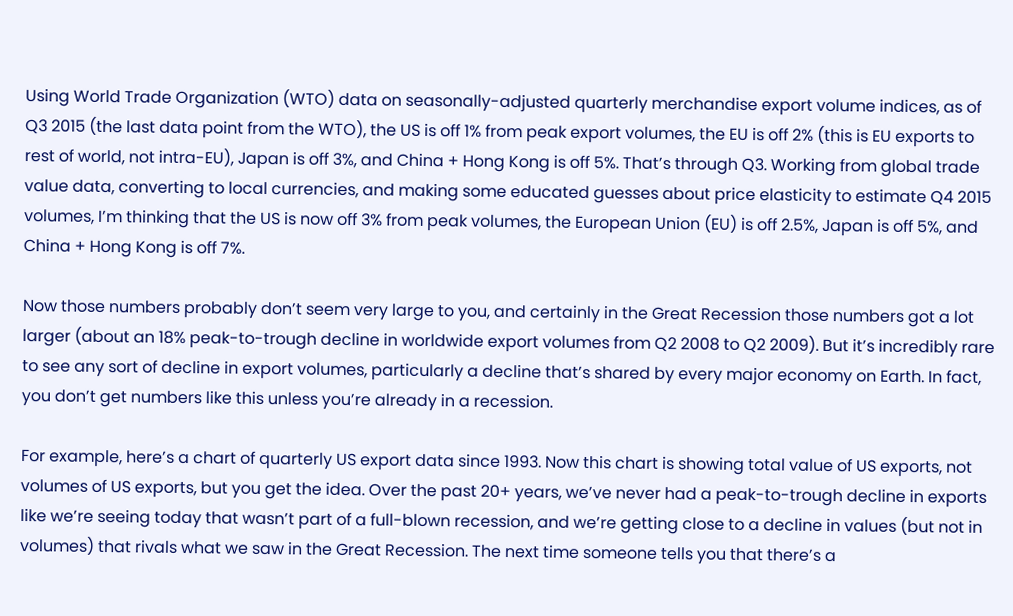Using World Trade Organization (WTO) data on seasonally-adjusted quarterly merchandise export volume indices, as of Q3 2015 (the last data point from the WTO), the US is off 1% from peak export volumes, the EU is off 2% (this is EU exports to rest of world, not intra-EU), Japan is off 3%, and China + Hong Kong is off 5%. That’s through Q3. Working from global trade value data, converting to local currencies, and making some educated guesses about price elasticity to estimate Q4 2015 volumes, I’m thinking that the US is now off 3% from peak volumes, the European Union (EU) is off 2.5%, Japan is off 5%, and China + Hong Kong is off 7%.

Now those numbers probably don’t seem very large to you, and certainly in the Great Recession those numbers got a lot larger (about an 18% peak-to-trough decline in worldwide export volumes from Q2 2008 to Q2 2009). But it’s incredibly rare to see any sort of decline in export volumes, particularly a decline that’s shared by every major economy on Earth. In fact, you don’t get numbers like this unless you’re already in a recession.

For example, here’s a chart of quarterly US export data since 1993. Now this chart is showing total value of US exports, not volumes of US exports, but you get the idea. Over the past 20+ years, we’ve never had a peak-to-trough decline in exports like we’re seeing today that wasn’t part of a full-blown recession, and we’re getting close to a decline in values (but not in volumes) that rivals what we saw in the Great Recession. The next time someone tells you that there’s a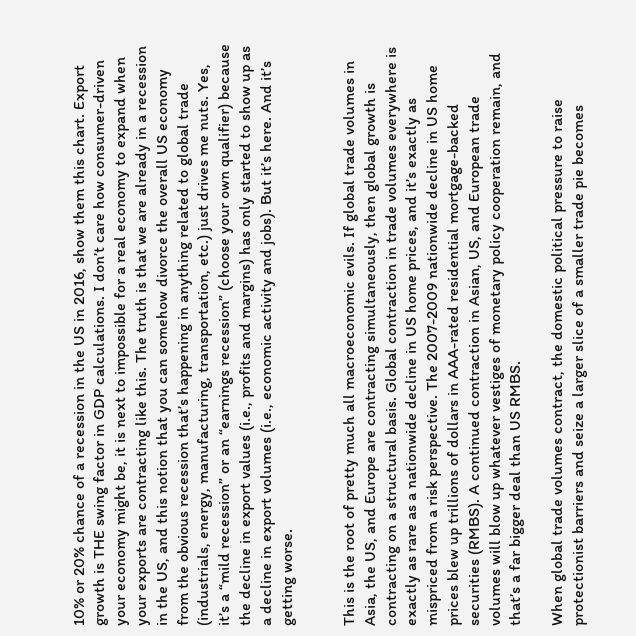10% or 20% chance of a recession in the US in 2016, show them this chart. Export growth is THE swing factor in GDP calculations. I don’t care how consumer-driven your economy might be, it is next to impossible for a real economy to expand when your exports are contracting like this. The truth is that we are already in a recession in the US, and this notion that you can somehow divorce the overall US economy from the obvious recession that’s happening in anything related to global trade (industrials, energy, manufacturing, transportation, etc.) just drives me nuts. Yes, it’s a “mild recession” or an “earnings recession” (choose your own qualifier) because the decline in export values (i.e., profits and margins) has only started to show up as a decline in export volumes (i.e., economic activity and jobs). But it’s here. And it’s getting worse.


This is the root of pretty much all macroeconomic evils. If global trade volumes in Asia, the US, and Europe are contracting simultaneously, then global growth is contracting on a structural basis. Global contraction in trade volumes everywhere is exactly as rare as a nationwide decline in US home prices, and it’s exactly as mispriced from a risk perspective. The 2007-2009 nationwide decline in US home prices blew up trillions of dollars in AAA-rated residential mortgage-backed securities (RMBS). A continued contraction in Asian, US, and European trade volumes will blow up whatever vestiges of monetary policy cooperation remain, and that’s a far bigger deal than US RMBS.

When global trade volumes contract, the domestic political pressure to raise protectionist barriers and seize a larger slice of a smaller trade pie becomes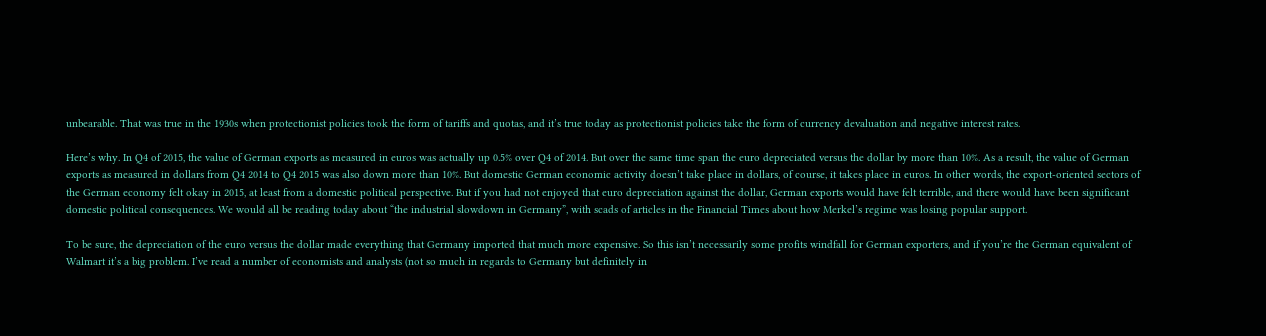unbearable. That was true in the 1930s when protectionist policies took the form of tariffs and quotas, and it’s true today as protectionist policies take the form of currency devaluation and negative interest rates.

Here’s why. In Q4 of 2015, the value of German exports as measured in euros was actually up 0.5% over Q4 of 2014. But over the same time span the euro depreciated versus the dollar by more than 10%. As a result, the value of German exports as measured in dollars from Q4 2014 to Q4 2015 was also down more than 10%. But domestic German economic activity doesn’t take place in dollars, of course, it takes place in euros. In other words, the export-oriented sectors of the German economy felt okay in 2015, at least from a domestic political perspective. But if you had not enjoyed that euro depreciation against the dollar, German exports would have felt terrible, and there would have been significant domestic political consequences. We would all be reading today about “the industrial slowdown in Germany”, with scads of articles in the Financial Times about how Merkel’s regime was losing popular support.

To be sure, the depreciation of the euro versus the dollar made everything that Germany imported that much more expensive. So this isn’t necessarily some profits windfall for German exporters, and if you’re the German equivalent of Walmart it’s a big problem. I’ve read a number of economists and analysts (not so much in regards to Germany but definitely in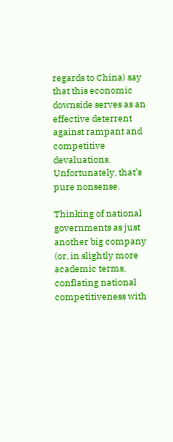regards to China) say that this economic downside serves as an effective deterrent against rampant and competitive devaluations. Unfortunately, that’s pure nonsense.

Thinking of national governments as just another big company (or, in slightly more academic terms, conflating national competitiveness with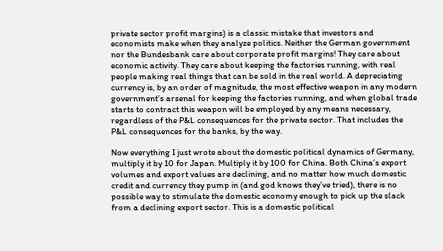private sector profit margins) is a classic mistake that investors and economists make when they analyze politics. Neither the German government nor the Bundesbank care about corporate profit margins! They care about economic activity. They care about keeping the factories running, with real people making real things that can be sold in the real world. A depreciating currency is, by an order of magnitude, the most effective weapon in any modern government’s arsenal for keeping the factories running, and when global trade starts to contract this weapon will be employed by any means necessary, regardless of the P&L consequences for the private sector. That includes the P&L consequences for the banks, by the way.

Now everything I just wrote about the domestic political dynamics of Germany, multiply it by 10 for Japan. Multiply it by 100 for China. Both China’s export volumes and export values are declining, and no matter how much domestic credit and currency they pump in (and god knows they’ve tried), there is no possible way to stimulate the domestic economy enough to pick up the slack from a declining export sector. This is a domestic political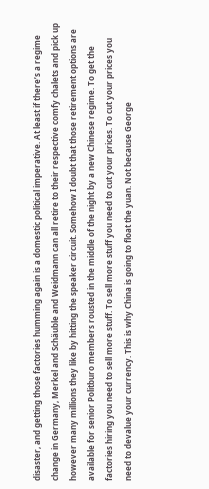disaster, and getting those factories humming again is a domestic political imperative. At least if there’s a regime change in Germany, Merkel and Schäuble and Weidmann can all retire to their respective comfy chalets and pick up however many millions they like by hitting the speaker circuit. Somehow I doubt that those retirement options are available for senior Politburo members rousted in the middle of the night by a new Chinese regime. To get the factories hiring you need to sell more stuff. To sell more stuff you need to cut your prices. To cut your prices you need to devalue your currency. This is why China is going to float the yuan. Not because George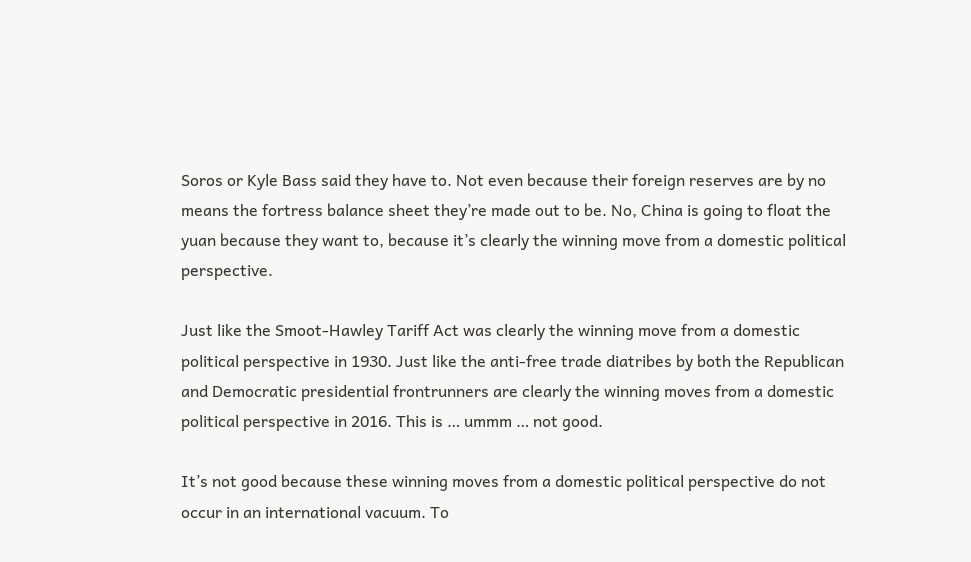Soros or Kyle Bass said they have to. Not even because their foreign reserves are by no means the fortress balance sheet they’re made out to be. No, China is going to float the yuan because they want to, because it’s clearly the winning move from a domestic political perspective.

Just like the Smoot-Hawley Tariff Act was clearly the winning move from a domestic political perspective in 1930. Just like the anti-free trade diatribes by both the Republican and Democratic presidential frontrunners are clearly the winning moves from a domestic political perspective in 2016. This is … ummm … not good.

It’s not good because these winning moves from a domestic political perspective do not occur in an international vacuum. To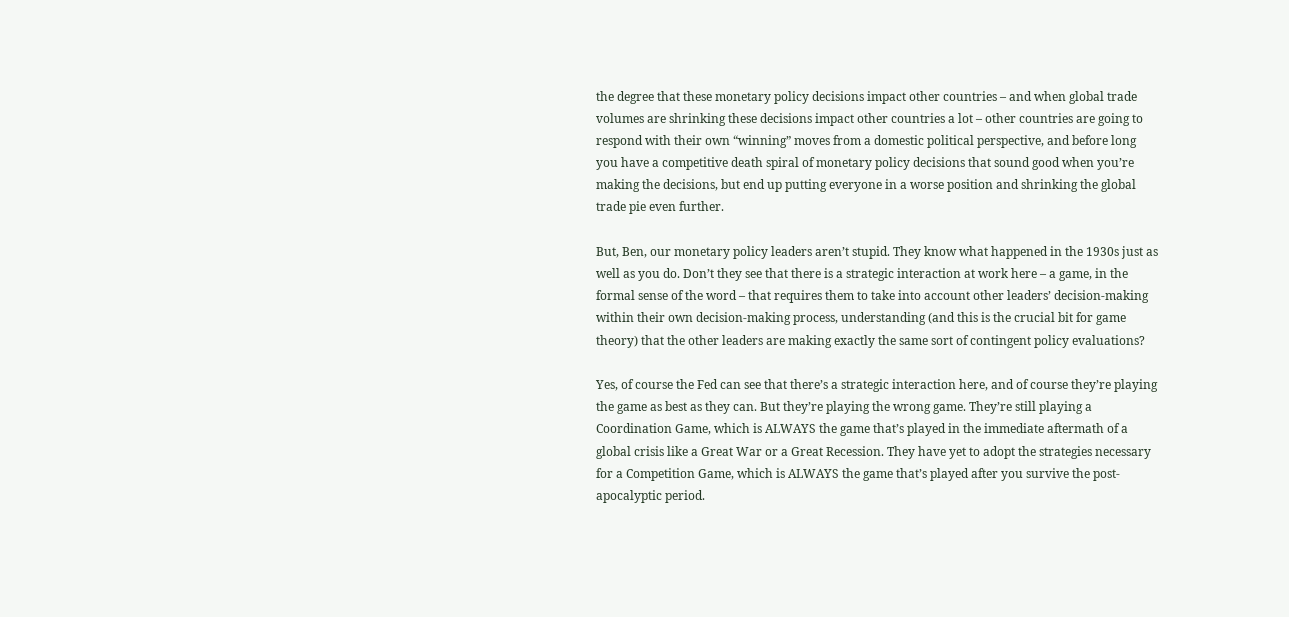the degree that these monetary policy decisions impact other countries – and when global trade volumes are shrinking these decisions impact other countries a lot – other countries are going to respond with their own “winning” moves from a domestic political perspective, and before long you have a competitive death spiral of monetary policy decisions that sound good when you’re making the decisions, but end up putting everyone in a worse position and shrinking the global trade pie even further.

But, Ben, our monetary policy leaders aren’t stupid. They know what happened in the 1930s just as well as you do. Don’t they see that there is a strategic interaction at work here – a game, in the formal sense of the word – that requires them to take into account other leaders’ decision-making within their own decision-making process, understanding (and this is the crucial bit for game theory) that the other leaders are making exactly the same sort of contingent policy evaluations?

Yes, of course the Fed can see that there’s a strategic interaction here, and of course they’re playing the game as best as they can. But they’re playing the wrong game. They’re still playing a Coordination Game, which is ALWAYS the game that’s played in the immediate aftermath of a global crisis like a Great War or a Great Recession. They have yet to adopt the strategies necessary for a Competition Game, which is ALWAYS the game that’s played after you survive the post-apocalyptic period.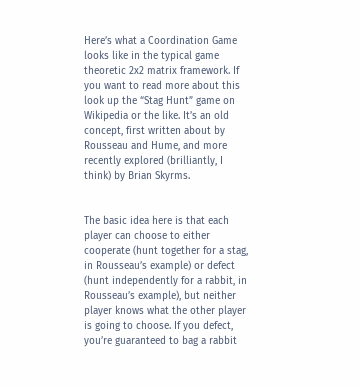Here’s what a Coordination Game looks like in the typical game theoretic 2x2 matrix framework. If you want to read more about this look up the “Stag Hunt” game on Wikipedia or the like. It’s an old concept, first written about by Rousseau and Hume, and more recently explored (brilliantly, I think) by Brian Skyrms.


The basic idea here is that each player can choose to either cooperate (hunt together for a stag, in Rousseau’s example) or defect (hunt independently for a rabbit, in Rousseau’s example), but neither player knows what the other player is going to choose. If you defect, you’re guaranteed to bag a rabbit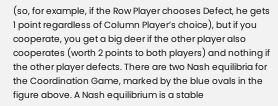(so, for example, if the Row Player chooses Defect, he gets 1 point regardless of Column Player’s choice), but if you cooperate, you get a big deer if the other player also cooperates (worth 2 points to both players) and nothing if the other player defects. There are two Nash equilibria for the Coordination Game, marked by the blue ovals in the figure above. A Nash equilibrium is a stable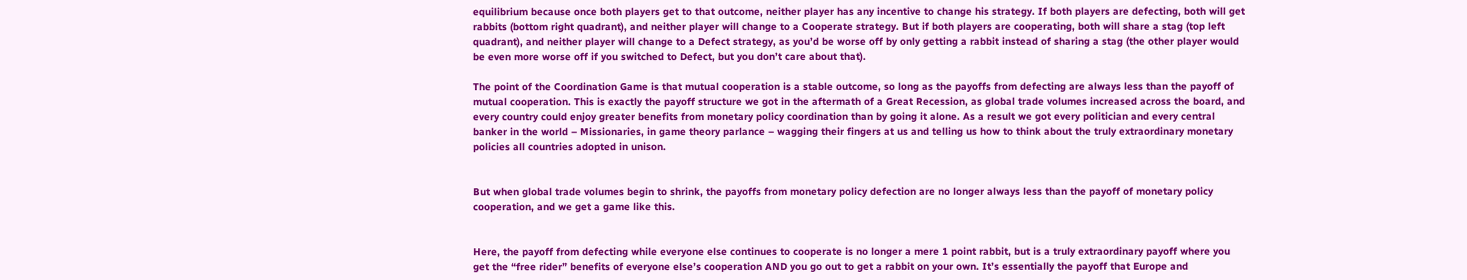equilibrium because once both players get to that outcome, neither player has any incentive to change his strategy. If both players are defecting, both will get rabbits (bottom right quadrant), and neither player will change to a Cooperate strategy. But if both players are cooperating, both will share a stag (top left quadrant), and neither player will change to a Defect strategy, as you’d be worse off by only getting a rabbit instead of sharing a stag (the other player would be even more worse off if you switched to Defect, but you don’t care about that).

The point of the Coordination Game is that mutual cooperation is a stable outcome, so long as the payoffs from defecting are always less than the payoff of mutual cooperation. This is exactly the payoff structure we got in the aftermath of a Great Recession, as global trade volumes increased across the board, and every country could enjoy greater benefits from monetary policy coordination than by going it alone. As a result we got every politician and every central banker in the world – Missionaries, in game theory parlance – wagging their fingers at us and telling us how to think about the truly extraordinary monetary policies all countries adopted in unison.


But when global trade volumes begin to shrink, the payoffs from monetary policy defection are no longer always less than the payoff of monetary policy cooperation, and we get a game like this.


Here, the payoff from defecting while everyone else continues to cooperate is no longer a mere 1 point rabbit, but is a truly extraordinary payoff where you get the “free rider” benefits of everyone else’s cooperation AND you go out to get a rabbit on your own. It’s essentially the payoff that Europe and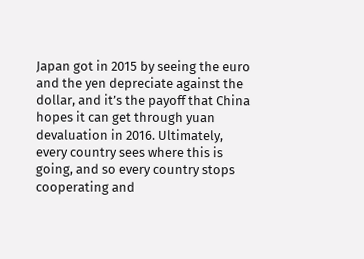Japan got in 2015 by seeing the euro and the yen depreciate against the dollar, and it’s the payoff that China hopes it can get through yuan devaluation in 2016. Ultimately, every country sees where this is going, and so every country stops cooperating and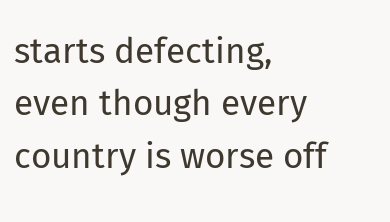starts defecting, even though every country is worse off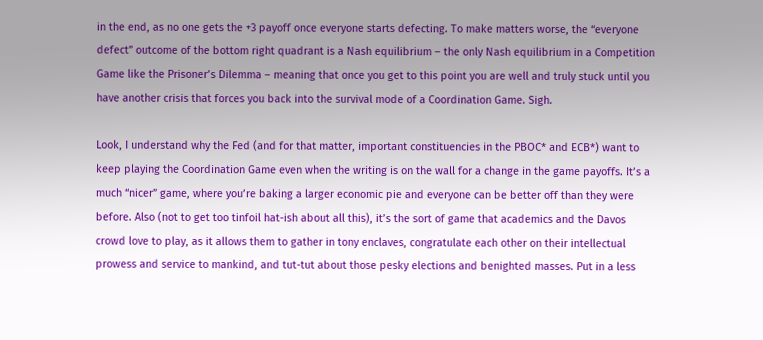in the end, as no one gets the +3 payoff once everyone starts defecting. To make matters worse, the “everyone defect” outcome of the bottom right quadrant is a Nash equilibrium – the only Nash equilibrium in a Competition Game like the Prisoner’s Dilemma – meaning that once you get to this point you are well and truly stuck until you have another crisis that forces you back into the survival mode of a Coordination Game. Sigh.

Look, I understand why the Fed (and for that matter, important constituencies in the PBOC* and ECB*) want to keep playing the Coordination Game even when the writing is on the wall for a change in the game payoffs. It’s a much “nicer” game, where you’re baking a larger economic pie and everyone can be better off than they were before. Also (not to get too tinfoil hat-ish about all this), it’s the sort of game that academics and the Davos crowd love to play, as it allows them to gather in tony enclaves, congratulate each other on their intellectual prowess and service to mankind, and tut-tut about those pesky elections and benighted masses. Put in a less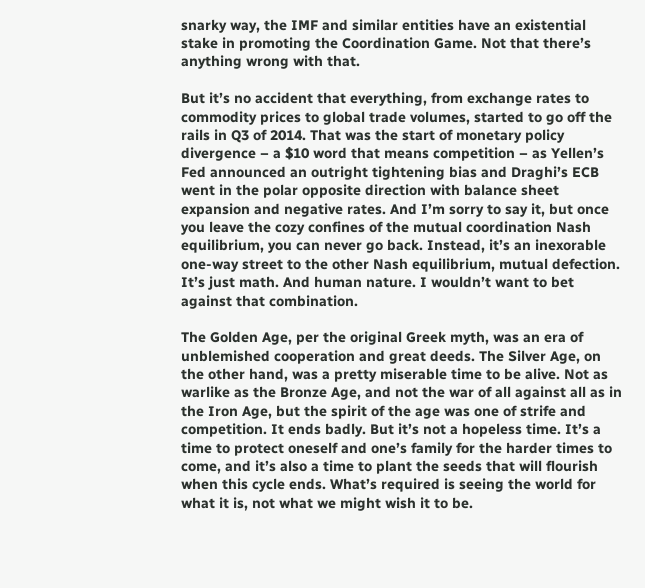snarky way, the IMF and similar entities have an existential stake in promoting the Coordination Game. Not that there’s anything wrong with that.

But it’s no accident that everything, from exchange rates to commodity prices to global trade volumes, started to go off the rails in Q3 of 2014. That was the start of monetary policy divergence – a $10 word that means competition – as Yellen’s Fed announced an outright tightening bias and Draghi’s ECB went in the polar opposite direction with balance sheet expansion and negative rates. And I’m sorry to say it, but once you leave the cozy confines of the mutual coordination Nash equilibrium, you can never go back. Instead, it’s an inexorable one-way street to the other Nash equilibrium, mutual defection. It’s just math. And human nature. I wouldn’t want to bet against that combination.

The Golden Age, per the original Greek myth, was an era of unblemished cooperation and great deeds. The Silver Age, on the other hand, was a pretty miserable time to be alive. Not as warlike as the Bronze Age, and not the war of all against all as in the Iron Age, but the spirit of the age was one of strife and competition. It ends badly. But it’s not a hopeless time. It’s a time to protect oneself and one’s family for the harder times to come, and it’s also a time to plant the seeds that will flourish when this cycle ends. What’s required is seeing the world for what it is, not what we might wish it to be.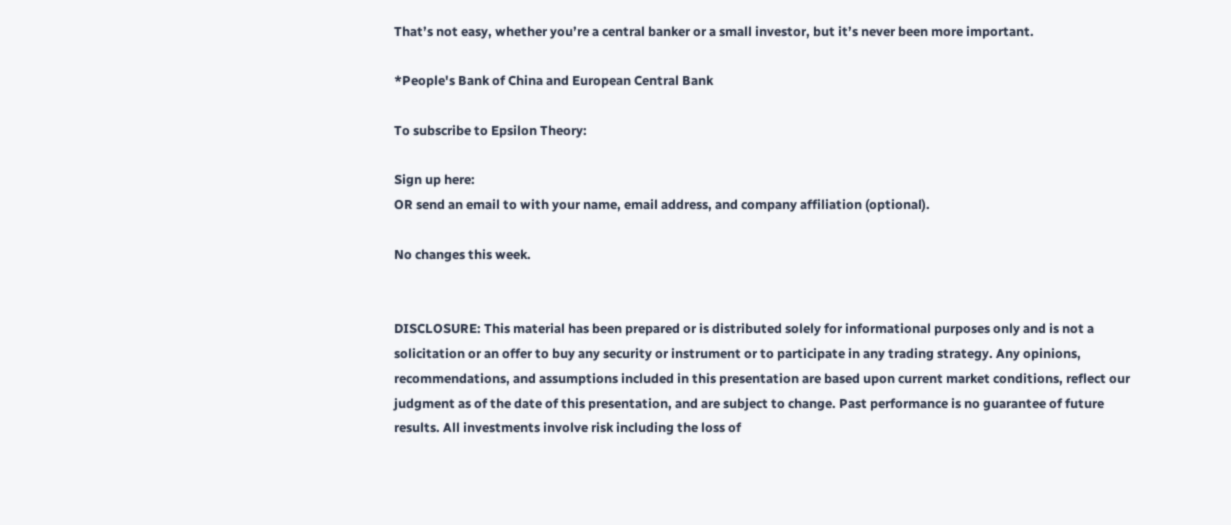That’s not easy, whether you’re a central banker or a small investor, but it’s never been more important.

*People's Bank of China and European Central Bank

To subscribe to Epsilon Theory:

Sign up here:
OR send an email to with your name, email address, and company affiliation (optional).

No changes this week.


DISCLOSURE: This material has been prepared or is distributed solely for informational purposes only and is not a solicitation or an offer to buy any security or instrument or to participate in any trading strategy. Any opinions, recommendations, and assumptions included in this presentation are based upon current market conditions, reflect our judgment as of the date of this presentation, and are subject to change. Past performance is no guarantee of future results. All investments involve risk including the loss of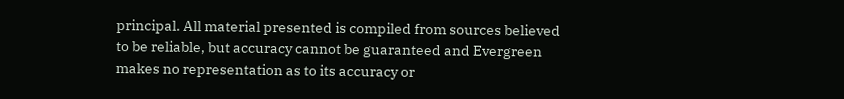principal. All material presented is compiled from sources believed to be reliable, but accuracy cannot be guaranteed and Evergreen makes no representation as to its accuracy or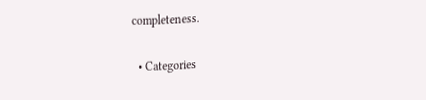completeness.

  • Categories